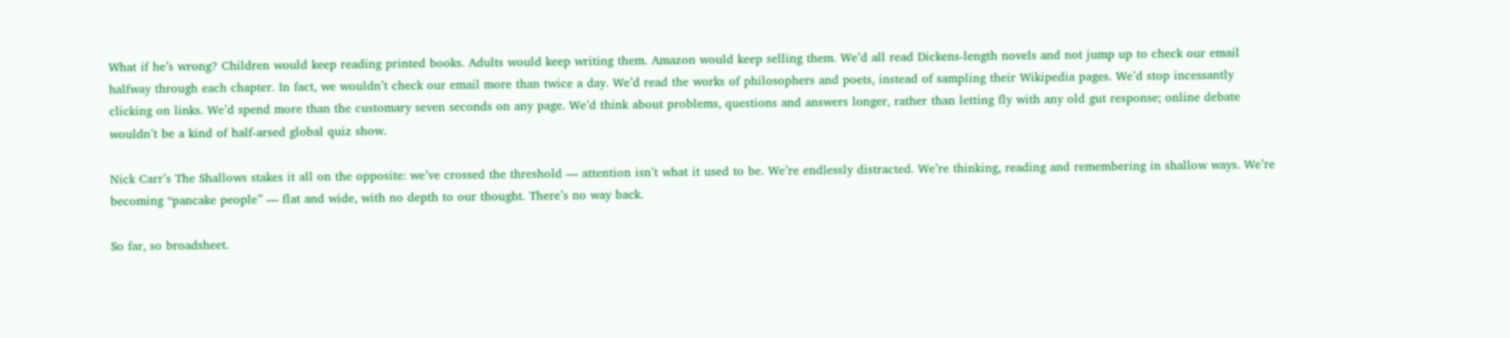What if he’s wrong? Children would keep reading printed books. Adults would keep writing them. Amazon would keep selling them. We’d all read Dickens-length novels and not jump up to check our email halfway through each chapter. In fact, we wouldn’t check our email more than twice a day. We’d read the works of philosophers and poets, instead of sampling their Wikipedia pages. We’d stop incessantly clicking on links. We’d spend more than the customary seven seconds on any page. We’d think about problems, questions and answers longer, rather than letting fly with any old gut response; online debate wouldn’t be a kind of half-arsed global quiz show.

Nick Carr’s The Shallows stakes it all on the opposite: we’ve crossed the threshold — attention isn’t what it used to be. We’re endlessly distracted. We’re thinking, reading and remembering in shallow ways. We’re becoming “pancake people” — flat and wide, with no depth to our thought. There’s no way back.

So far, so broadsheet.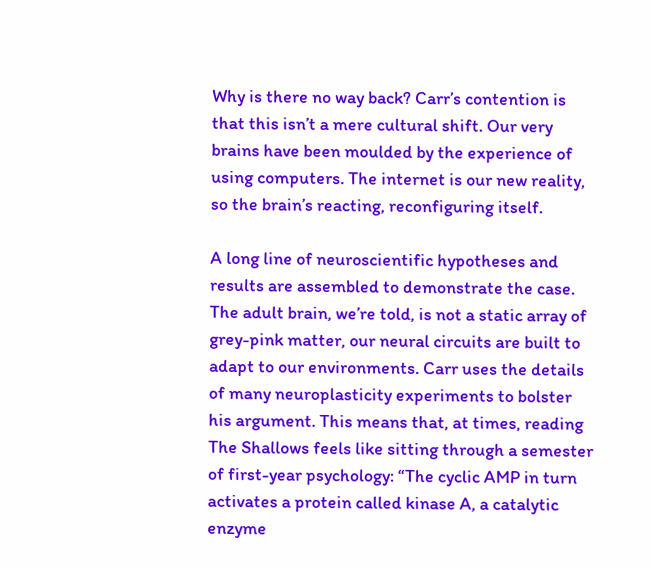Why is there no way back? Carr’s contention is that this isn’t a mere cultural shift. Our very brains have been moulded by the experience of using computers. The internet is our new reality, so the brain’s reacting, reconfiguring itself.

A long line of neuroscientific hypotheses and results are assembled to demonstrate the case. The adult brain, we’re told, is not a static array of grey-pink matter, our neural circuits are built to adapt to our environments. Carr uses the details of many neuroplasticity experiments to bolster his argument. This means that, at times, reading The Shallows feels like sitting through a semester of first-year psychology: “The cyclic AMP in turn activates a protein called kinase A, a catalytic enzyme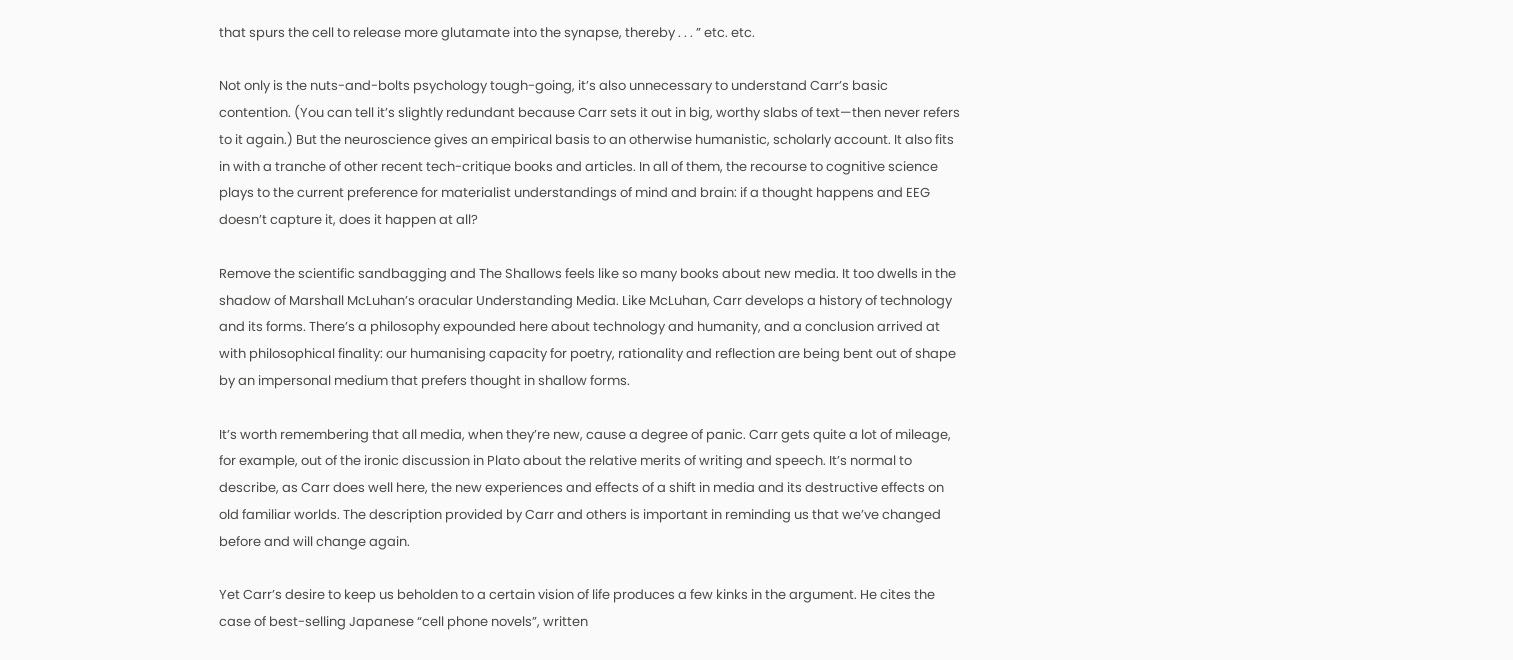that spurs the cell to release more glutamate into the synapse, thereby . . . ” etc. etc.

Not only is the nuts-and-bolts psychology tough-going, it’s also unnecessary to understand Carr’s basic contention. (You can tell it’s slightly redundant because Carr sets it out in big, worthy slabs of text—then never refers to it again.) But the neuroscience gives an empirical basis to an otherwise humanistic, scholarly account. It also fits in with a tranche of other recent tech-critique books and articles. In all of them, the recourse to cognitive science plays to the current preference for materialist understandings of mind and brain: if a thought happens and EEG doesn’t capture it, does it happen at all?

Remove the scientific sandbagging and The Shallows feels like so many books about new media. It too dwells in the shadow of Marshall McLuhan’s oracular Understanding Media. Like McLuhan, Carr develops a history of technology and its forms. There’s a philosophy expounded here about technology and humanity, and a conclusion arrived at with philosophical finality: our humanising capacity for poetry, rationality and reflection are being bent out of shape by an impersonal medium that prefers thought in shallow forms.

It’s worth remembering that all media, when they’re new, cause a degree of panic. Carr gets quite a lot of mileage, for example, out of the ironic discussion in Plato about the relative merits of writing and speech. It’s normal to describe, as Carr does well here, the new experiences and effects of a shift in media and its destructive effects on old familiar worlds. The description provided by Carr and others is important in reminding us that we’ve changed before and will change again.

Yet Carr’s desire to keep us beholden to a certain vision of life produces a few kinks in the argument. He cites the case of best-selling Japanese “cell phone novels”, written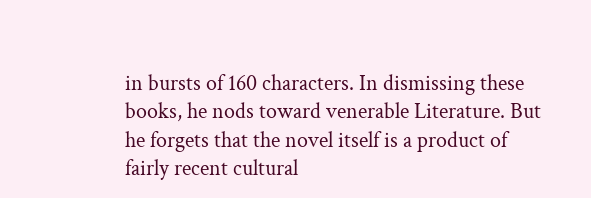in bursts of 160 characters. In dismissing these books, he nods toward venerable Literature. But he forgets that the novel itself is a product of fairly recent cultural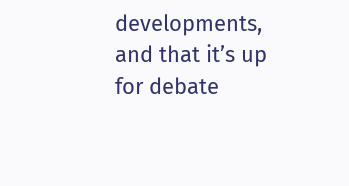developments, and that it’s up for debate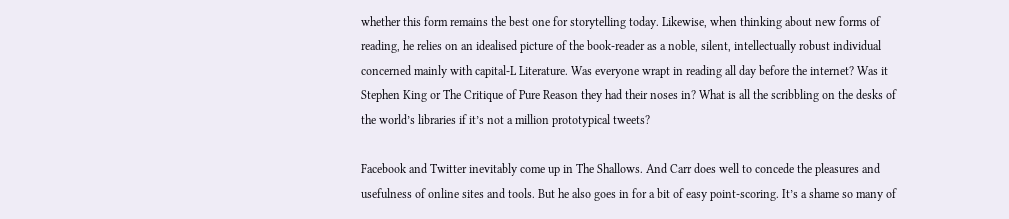whether this form remains the best one for storytelling today. Likewise, when thinking about new forms of reading, he relies on an idealised picture of the book-reader as a noble, silent, intellectually robust individual concerned mainly with capital-L Literature. Was everyone wrapt in reading all day before the internet? Was it Stephen King or The Critique of Pure Reason they had their noses in? What is all the scribbling on the desks of the world’s libraries if it’s not a million prototypical tweets?

Facebook and Twitter inevitably come up in The Shallows. And Carr does well to concede the pleasures and usefulness of online sites and tools. But he also goes in for a bit of easy point-scoring. It’s a shame so many of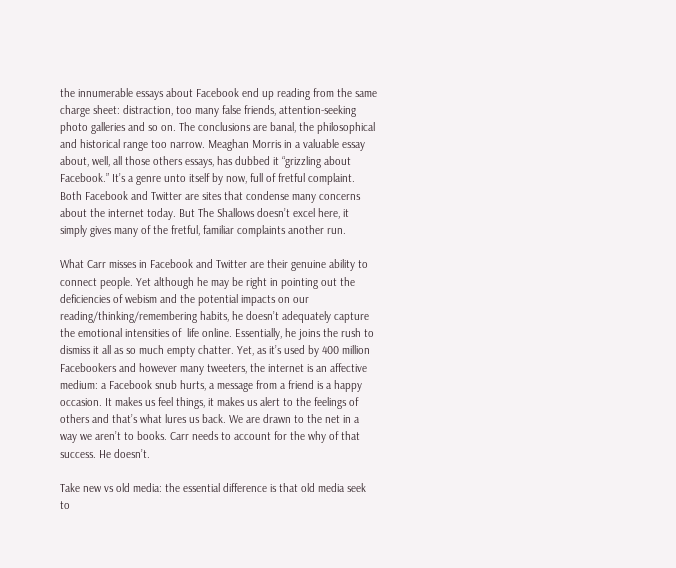the innumerable essays about Facebook end up reading from the same charge sheet: distraction, too many false friends, attention-seeking photo galleries and so on. The conclusions are banal, the philosophical and historical range too narrow. Meaghan Morris in a valuable essay about, well, all those others essays, has dubbed it “grizzling about Facebook.” It’s a genre unto itself by now, full of fretful complaint. Both Facebook and Twitter are sites that condense many concerns about the internet today. But The Shallows doesn’t excel here, it simply gives many of the fretful, familiar complaints another run.

What Carr misses in Facebook and Twitter are their genuine ability to connect people. Yet although he may be right in pointing out the deficiencies of webism and the potential impacts on our reading/thinking/remembering habits, he doesn’t adequately capture the emotional intensities of  life online. Essentially, he joins the rush to dismiss it all as so much empty chatter. Yet, as it’s used by 400 million Facebookers and however many tweeters, the internet is an affective medium: a Facebook snub hurts, a message from a friend is a happy occasion. It makes us feel things, it makes us alert to the feelings of others and that’s what lures us back. We are drawn to the net in a way we aren’t to books. Carr needs to account for the why of that success. He doesn’t.

Take new vs old media: the essential difference is that old media seek to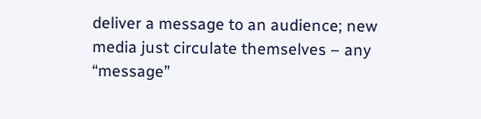deliver a message to an audience; new media just circulate themselves – any “message”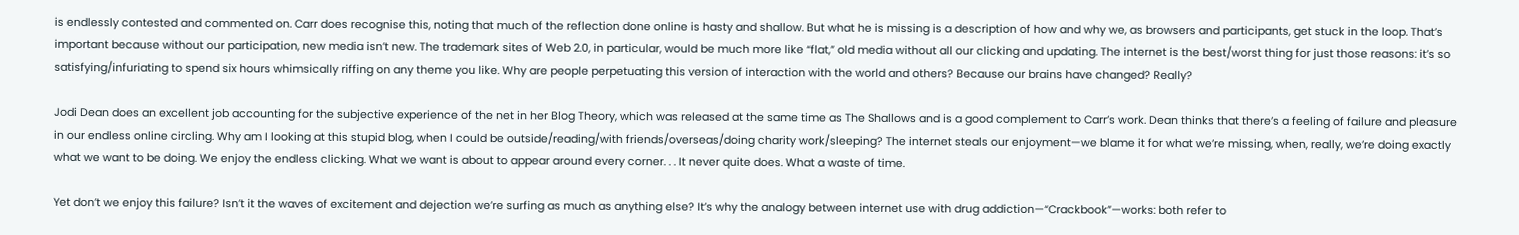is endlessly contested and commented on. Carr does recognise this, noting that much of the reflection done online is hasty and shallow. But what he is missing is a description of how and why we, as browsers and participants, get stuck in the loop. That’s important because without our participation, new media isn’t new. The trademark sites of Web 2.0, in particular, would be much more like “flat,” old media without all our clicking and updating. The internet is the best/worst thing for just those reasons: it’s so satisfying/infuriating to spend six hours whimsically riffing on any theme you like. Why are people perpetuating this version of interaction with the world and others? Because our brains have changed? Really?

Jodi Dean does an excellent job accounting for the subjective experience of the net in her Blog Theory, which was released at the same time as The Shallows and is a good complement to Carr’s work. Dean thinks that there’s a feeling of failure and pleasure in our endless online circling. Why am I looking at this stupid blog, when I could be outside/reading/with friends/overseas/doing charity work/sleeping? The internet steals our enjoyment—we blame it for what we’re missing, when, really, we’re doing exactly what we want to be doing. We enjoy the endless clicking. What we want is about to appear around every corner. . . It never quite does. What a waste of time.

Yet don’t we enjoy this failure? Isn’t it the waves of excitement and dejection we’re surfing as much as anything else? It’s why the analogy between internet use with drug addiction—“Crackbook”—works: both refer to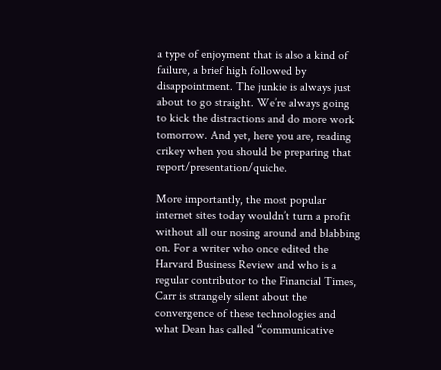a type of enjoyment that is also a kind of failure, a brief high followed by disappointment. The junkie is always just about to go straight. We’re always going to kick the distractions and do more work tomorrow. And yet, here you are, reading crikey when you should be preparing that report/presentation/quiche.

More importantly, the most popular internet sites today wouldn’t turn a profit without all our nosing around and blabbing on. For a writer who once edited the Harvard Business Review and who is a regular contributor to the Financial Times, Carr is strangely silent about the convergence of these technologies and what Dean has called “communicative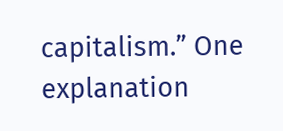capitalism.” One explanation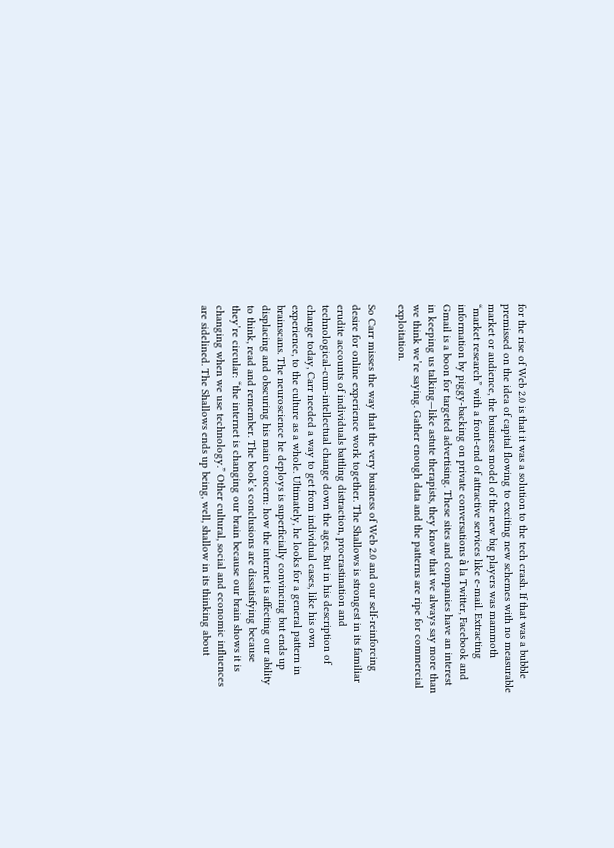for the rise of Web 2.0 is that it was a solution to the tech crash. If that was a bubble premissed on the idea of capital flowing to exciting new schemes with no measurable market or audience, the business model of the new big players was mammoth “market research” with a front-end of attractive services like e-mail. Extracting information by piggy-backing on private conversations à la Twitter, Facebook and Gmail is a boon for targeted advertising. These sites and companies have an interest in keeping us talking—like astute therapists, they know that we always say more than we think we’re saying. Gather enough data and the patterns are ripe for commercial exploitation.

So Carr misses the way that the very business of Web 2.0 and our self-reinforcing desire for online experience work together. The Shallows is strongest in its familiar erudite accounts of individuals battling distraction, procrastination and technological-cum-intellectual change down the ages. But in his description of change today, Carr needed a way to get from individual cases, like his own experience, to the culture as a whole. Ultimately, he looks for a general pattern in brainscans. The neuroscience he deploys is superficially convincing but ends up displacing and obscuring his main concern: how the internet is affecting our ability to think, read and remember. The book’s conclusions are dissatisfying because they’re circular: “the internet is changing our brain because our brain shows it is changing when we use technology.” Other cultural, social and economic influences are sidelined. The Shallows ends up being, well, shallow in its thinking about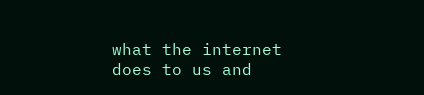what the internet does to us and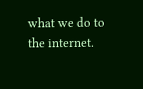what we do to the internet.